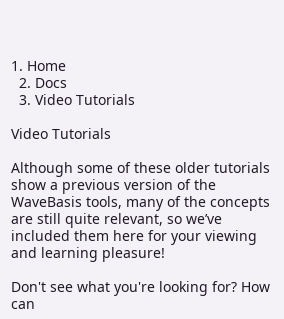1. Home
  2. Docs
  3. Video Tutorials

Video Tutorials

Although some of these older tutorials show a previous version of the WaveBasis tools, many of the concepts are still quite relevant, so we’ve included them here for your viewing and learning pleasure!

Don't see what you're looking for? How can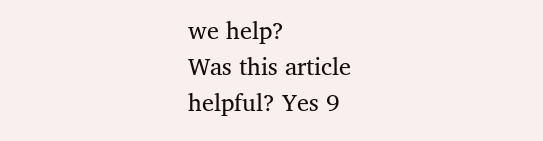we help?
Was this article helpful? Yes 9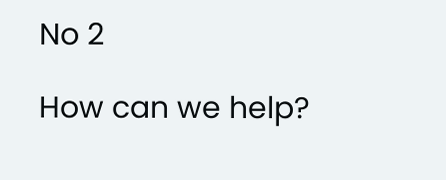No 2

How can we help?